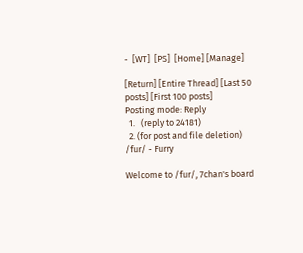-  [WT]  [PS]  [Home] [Manage]

[Return] [Entire Thread] [Last 50 posts] [First 100 posts]
Posting mode: Reply
  1.   (reply to 24181)
  2. (for post and file deletion)
/fur/ - Furry

Welcome to /fur/, 7chan's board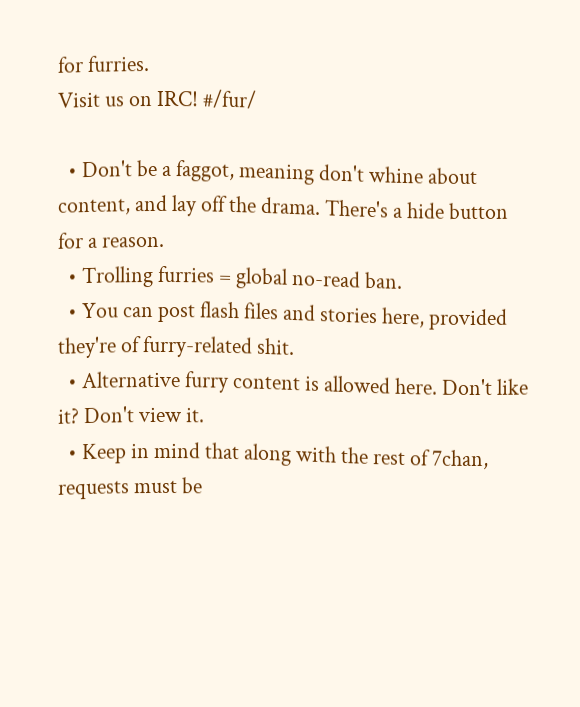for furries.
Visit us on IRC! #/fur/

  • Don't be a faggot, meaning don't whine about content, and lay off the drama. There's a hide button for a reason.
  • Trolling furries = global no-read ban.
  • You can post flash files and stories here, provided they're of furry-related shit.
  • Alternative furry content is allowed here. Don't like it? Don't view it.
  • Keep in mind that along with the rest of 7chan, requests must be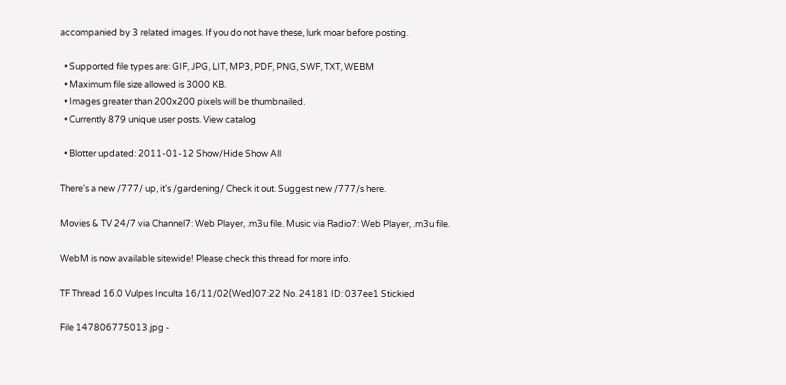accompanied by 3 related images. If you do not have these, lurk moar before posting.

  • Supported file types are: GIF, JPG, LIT, MP3, PDF, PNG, SWF, TXT, WEBM
  • Maximum file size allowed is 3000 KB.
  • Images greater than 200x200 pixels will be thumbnailed.
  • Currently 879 unique user posts. View catalog

  • Blotter updated: 2011-01-12 Show/Hide Show All

There's a new /777/ up, it's /gardening/ Check it out. Suggest new /777/s here.

Movies & TV 24/7 via Channel7: Web Player, .m3u file. Music via Radio7: Web Player, .m3u file.

WebM is now available sitewide! Please check this thread for more info.

TF Thread 16.0 Vulpes Inculta 16/11/02(Wed)07:22 No. 24181 ID: 037ee1 Stickied

File 147806775013.jpg -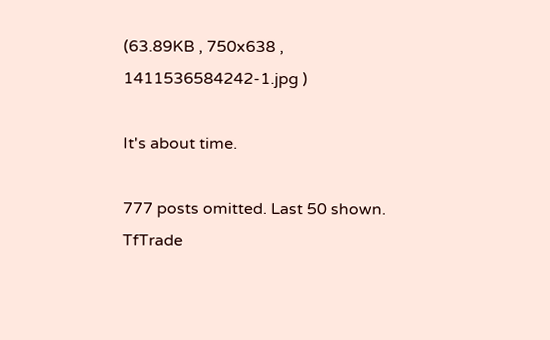(63.89KB , 750x638 , 1411536584242-1.jpg )

It's about time.

777 posts omitted. Last 50 shown.
TfTrade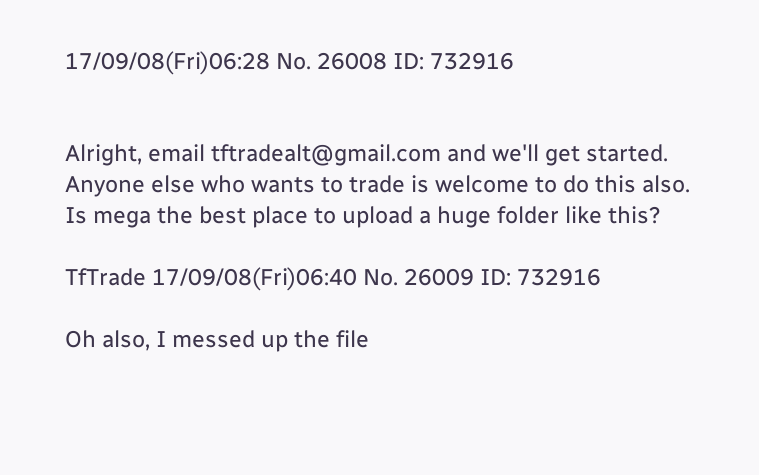17/09/08(Fri)06:28 No. 26008 ID: 732916


Alright, email tftradealt@gmail.com and we'll get started. Anyone else who wants to trade is welcome to do this also. Is mega the best place to upload a huge folder like this?

TfTrade 17/09/08(Fri)06:40 No. 26009 ID: 732916

Oh also, I messed up the file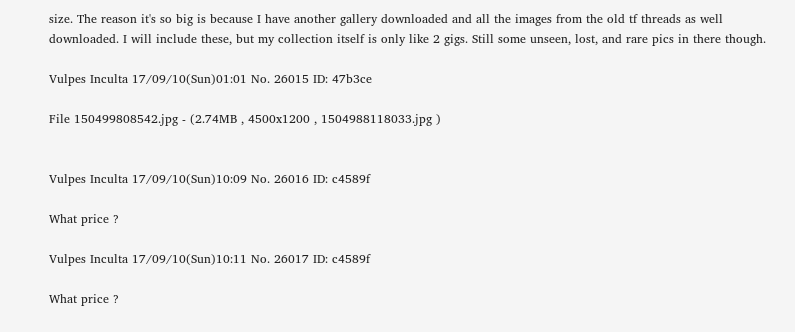size. The reason it's so big is because I have another gallery downloaded and all the images from the old tf threads as well downloaded. I will include these, but my collection itself is only like 2 gigs. Still some unseen, lost, and rare pics in there though.

Vulpes Inculta 17/09/10(Sun)01:01 No. 26015 ID: 47b3ce

File 150499808542.jpg - (2.74MB , 4500x1200 , 1504988118033.jpg )


Vulpes Inculta 17/09/10(Sun)10:09 No. 26016 ID: c4589f

What price ?

Vulpes Inculta 17/09/10(Sun)10:11 No. 26017 ID: c4589f

What price ?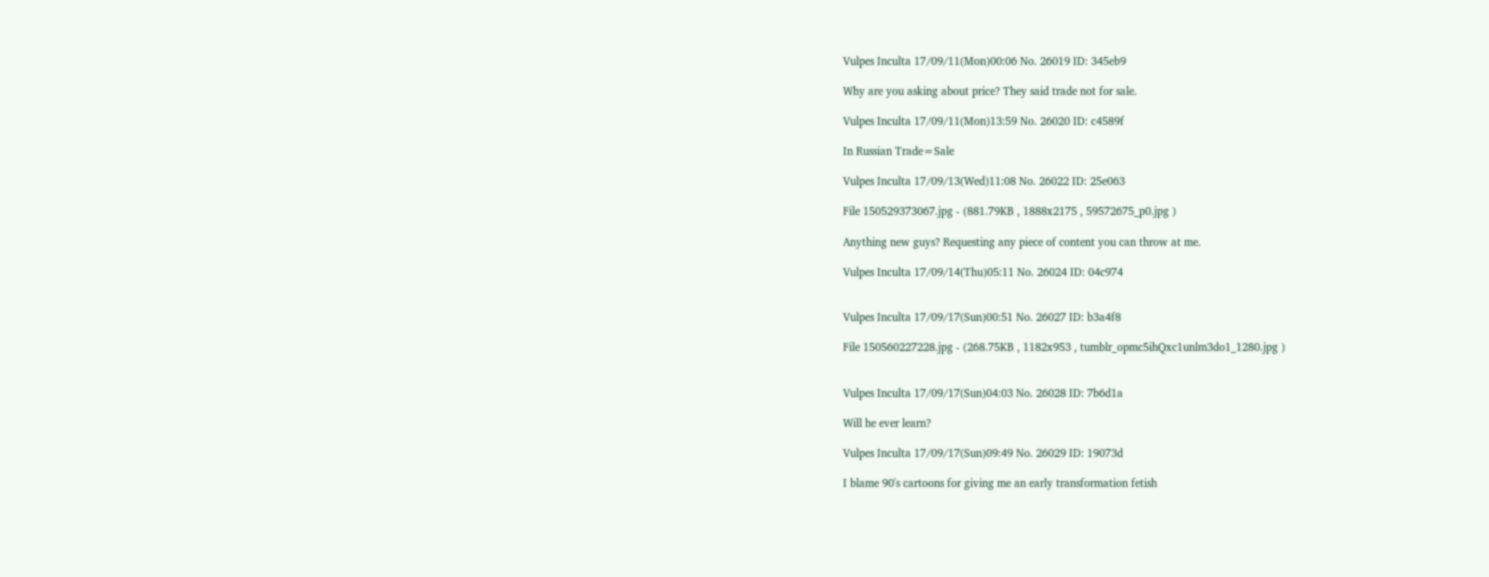Vulpes Inculta 17/09/11(Mon)00:06 No. 26019 ID: 345eb9

Why are you asking about price? They said trade not for sale.

Vulpes Inculta 17/09/11(Mon)13:59 No. 26020 ID: c4589f

In Russian Trade=Sale

Vulpes Inculta 17/09/13(Wed)11:08 No. 26022 ID: 25e063

File 150529373067.jpg - (881.79KB , 1888x2175 , 59572675_p0.jpg )

Anything new guys? Requesting any piece of content you can throw at me.

Vulpes Inculta 17/09/14(Thu)05:11 No. 26024 ID: 04c974


Vulpes Inculta 17/09/17(Sun)00:51 No. 26027 ID: b3a4f8

File 150560227228.jpg - (268.75KB , 1182x953 , tumblr_opmc5ihQxc1unlm3do1_1280.jpg )


Vulpes Inculta 17/09/17(Sun)04:03 No. 26028 ID: 7b6d1a

Will he ever learn?

Vulpes Inculta 17/09/17(Sun)09:49 No. 26029 ID: 19073d

I blame 90's cartoons for giving me an early transformation fetish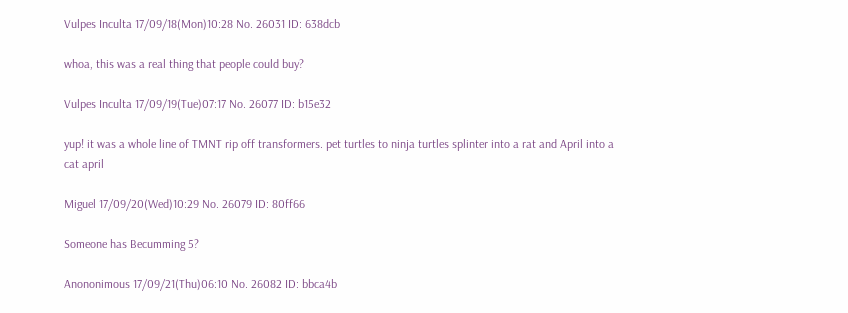Vulpes Inculta 17/09/18(Mon)10:28 No. 26031 ID: 638dcb

whoa, this was a real thing that people could buy?

Vulpes Inculta 17/09/19(Tue)07:17 No. 26077 ID: b15e32

yup! it was a whole line of TMNT rip off transformers. pet turtles to ninja turtles splinter into a rat and April into a cat april

Miguel 17/09/20(Wed)10:29 No. 26079 ID: 80ff66

Someone has Becumming 5?

Anononimous 17/09/21(Thu)06:10 No. 26082 ID: bbca4b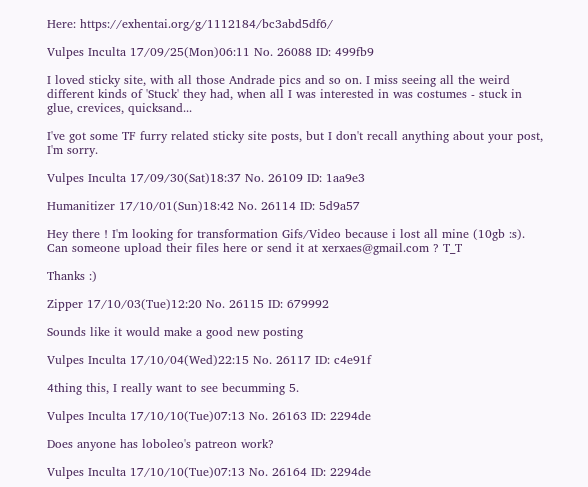Here: https://exhentai.org/g/1112184/bc3abd5df6/

Vulpes Inculta 17/09/25(Mon)06:11 No. 26088 ID: 499fb9

I loved sticky site, with all those Andrade pics and so on. I miss seeing all the weird different kinds of 'Stuck' they had, when all I was interested in was costumes - stuck in glue, crevices, quicksand...

I've got some TF furry related sticky site posts, but I don't recall anything about your post, I'm sorry.

Vulpes Inculta 17/09/30(Sat)18:37 No. 26109 ID: 1aa9e3

Humanitizer 17/10/01(Sun)18:42 No. 26114 ID: 5d9a57

Hey there ! I'm looking for transformation Gifs/Video because i lost all mine (10gb :s). Can someone upload their files here or send it at xerxaes@gmail.com ? T_T

Thanks :)

Zipper 17/10/03(Tue)12:20 No. 26115 ID: 679992

Sounds like it would make a good new posting

Vulpes Inculta 17/10/04(Wed)22:15 No. 26117 ID: c4e91f

4thing this, I really want to see becumming 5.

Vulpes Inculta 17/10/10(Tue)07:13 No. 26163 ID: 2294de

Does anyone has loboleo's patreon work?

Vulpes Inculta 17/10/10(Tue)07:13 No. 26164 ID: 2294de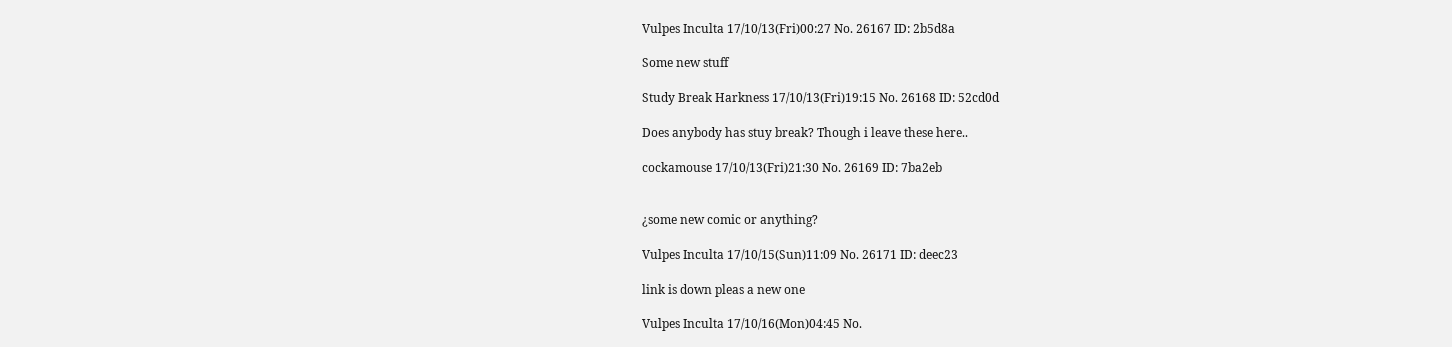Vulpes Inculta 17/10/13(Fri)00:27 No. 26167 ID: 2b5d8a

Some new stuff

Study Break Harkness 17/10/13(Fri)19:15 No. 26168 ID: 52cd0d

Does anybody has stuy break? Though i leave these here..

cockamouse 17/10/13(Fri)21:30 No. 26169 ID: 7ba2eb


¿some new comic or anything?

Vulpes Inculta 17/10/15(Sun)11:09 No. 26171 ID: deec23

link is down pleas a new one

Vulpes Inculta 17/10/16(Mon)04:45 No.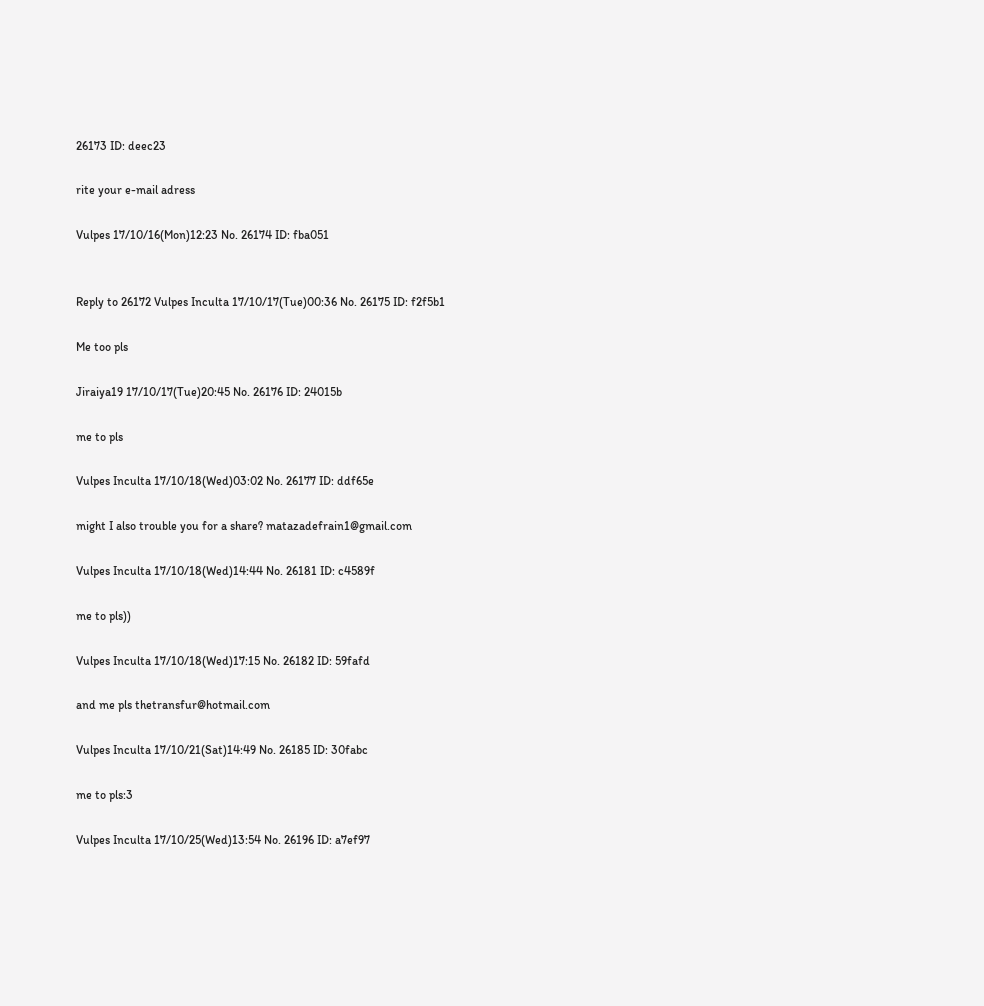26173 ID: deec23

rite your e-mail adress

Vulpes 17/10/16(Mon)12:23 No. 26174 ID: fba051


Reply to 26172 Vulpes Inculta 17/10/17(Tue)00:36 No. 26175 ID: f2f5b1

Me too pls

Jiraiya19 17/10/17(Tue)20:45 No. 26176 ID: 24015b

me to pls

Vulpes Inculta 17/10/18(Wed)03:02 No. 26177 ID: ddf65e

might I also trouble you for a share? matazadefrain1@gmail.com

Vulpes Inculta 17/10/18(Wed)14:44 No. 26181 ID: c4589f

me to pls))

Vulpes Inculta 17/10/18(Wed)17:15 No. 26182 ID: 59fafd

and me pls thetransfur@hotmail.com

Vulpes Inculta 17/10/21(Sat)14:49 No. 26185 ID: 30fabc

me to pls:3

Vulpes Inculta 17/10/25(Wed)13:54 No. 26196 ID: a7ef97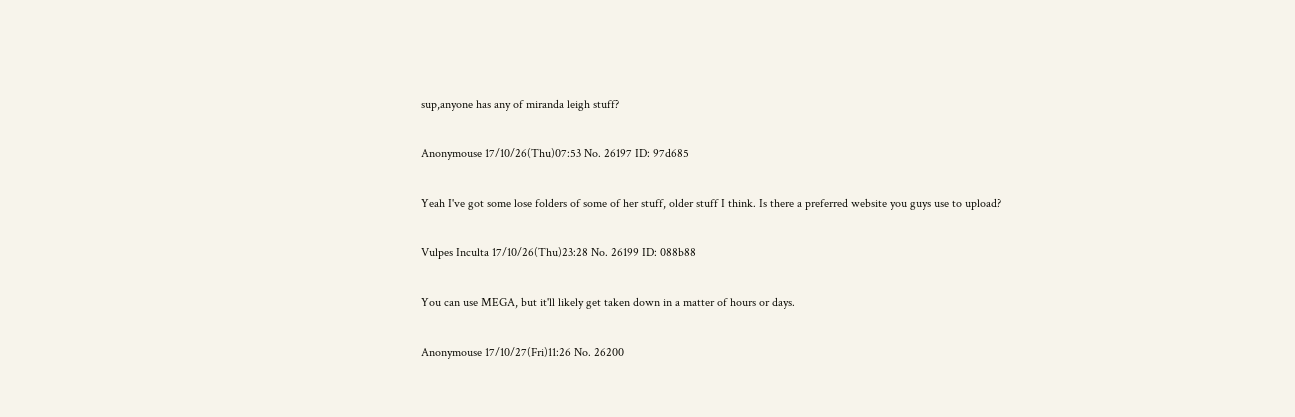sup,anyone has any of miranda leigh stuff?

Anonymouse 17/10/26(Thu)07:53 No. 26197 ID: 97d685

Yeah I've got some lose folders of some of her stuff, older stuff I think. Is there a preferred website you guys use to upload?

Vulpes Inculta 17/10/26(Thu)23:28 No. 26199 ID: 088b88

You can use MEGA, but it'll likely get taken down in a matter of hours or days.

Anonymouse 17/10/27(Fri)11:26 No. 26200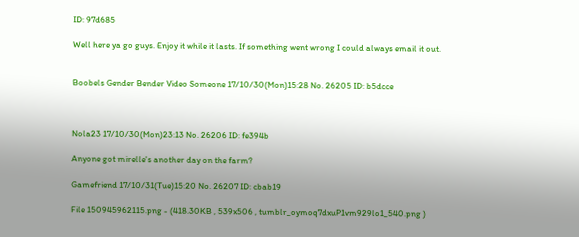ID: 97d685

Well here ya go guys. Enjoy it while it lasts. If something went wrong I could always email it out.


Boobels Gender Bender Video Someone 17/10/30(Mon)15:28 No. 26205 ID: b5dcce



Nola23 17/10/30(Mon)23:13 No. 26206 ID: fe394b

Anyone got mirelle's another day on the farm?

Gamefriend 17/10/31(Tue)15:20 No. 26207 ID: cbab19

File 150945962115.png - (418.30KB , 539x506 , tumblr_oymoq7dxuP1vm929lo1_540.png )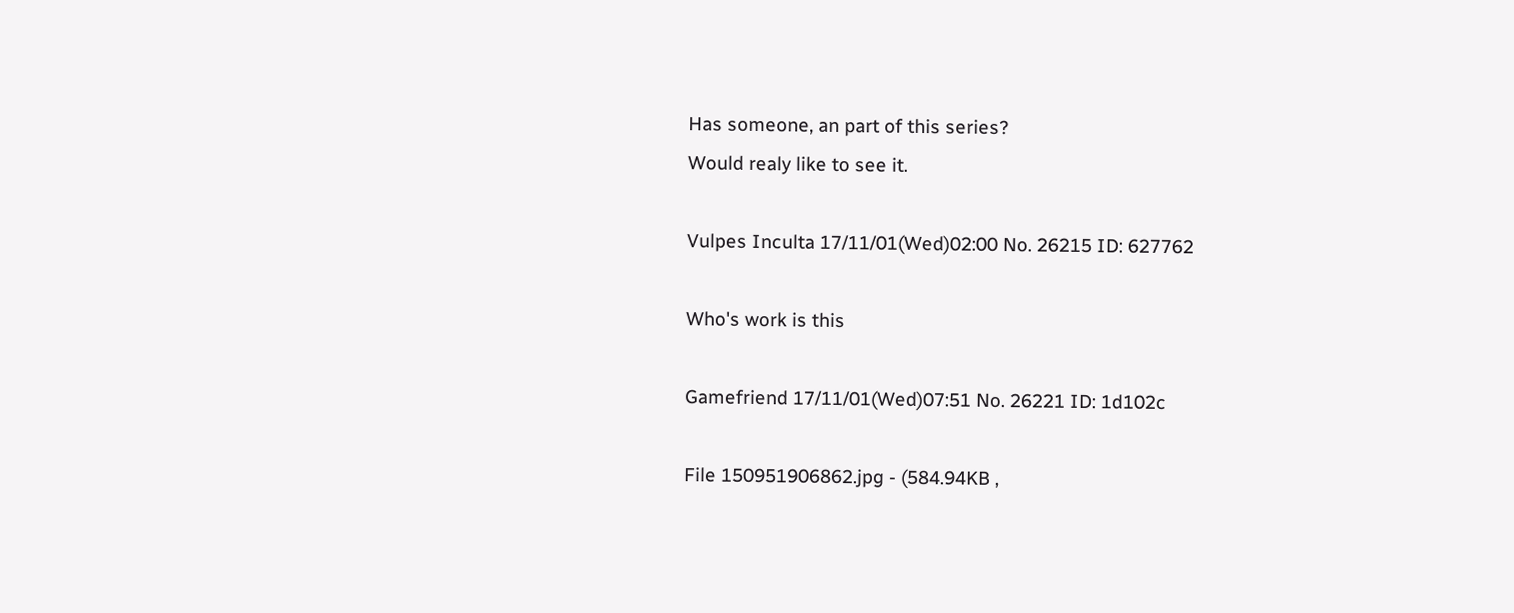Has someone, an part of this series?
Would realy like to see it.

Vulpes Inculta 17/11/01(Wed)02:00 No. 26215 ID: 627762

Who's work is this

Gamefriend 17/11/01(Wed)07:51 No. 26221 ID: 1d102c

File 150951906862.jpg - (584.94KB ,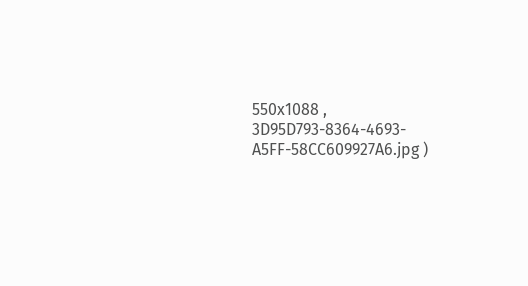550x1088 , 3D95D793-8364-4693-A5FF-58CC609927A6.jpg )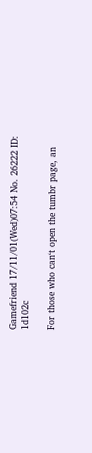Gamefriend 17/11/01(Wed)07:54 No. 26222 ID: 1d102c

For those who can‘t open the tumbr page, an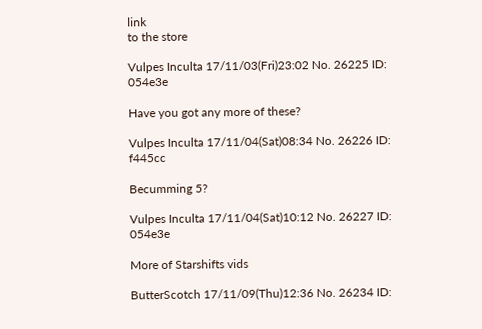link
to the store

Vulpes Inculta 17/11/03(Fri)23:02 No. 26225 ID: 054e3e

Have you got any more of these?

Vulpes Inculta 17/11/04(Sat)08:34 No. 26226 ID: f445cc

Becumming 5?

Vulpes Inculta 17/11/04(Sat)10:12 No. 26227 ID: 054e3e

More of Starshifts vids

ButterScotch 17/11/09(Thu)12:36 No. 26234 ID: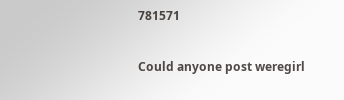781571

Could anyone post weregirl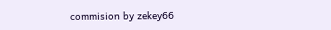commision by zekey66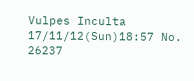Vulpes Inculta 17/11/12(Sun)18:57 No. 26237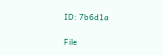ID: 7b6d1a

File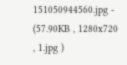151050944560.jpg - (57.90KB , 1280x720 , 1.jpg )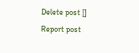Delete post []
Report post